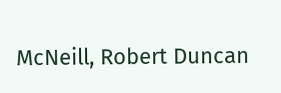McNeill, Robert Duncan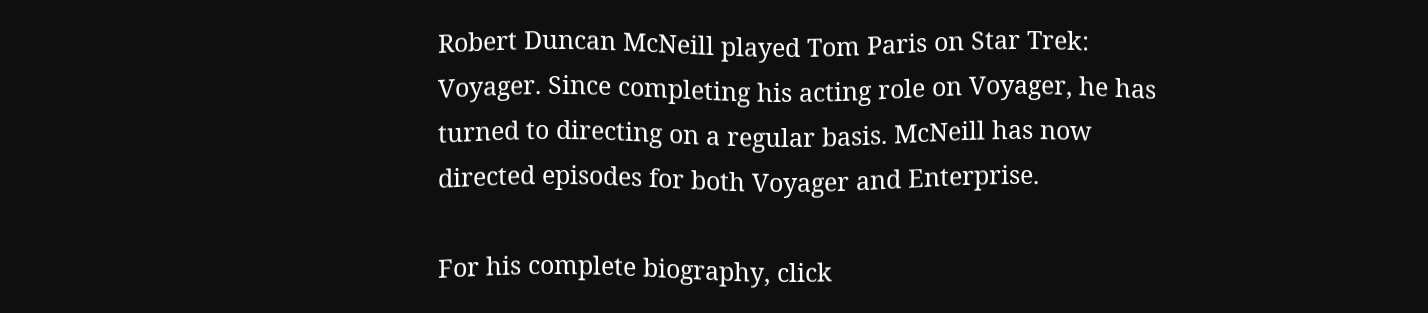Robert Duncan McNeill played Tom Paris on Star Trek: Voyager. Since completing his acting role on Voyager, he has turned to directing on a regular basis. McNeill has now directed episodes for both Voyager and Enterprise.

For his complete biography, click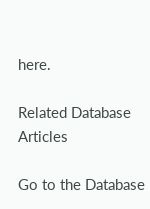here.

Related Database Articles

Go to the Database